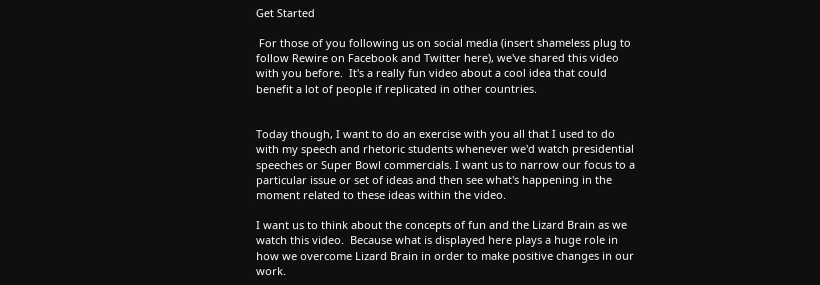Get Started

 For those of you following us on social media (insert shameless plug to follow Rewire on Facebook and Twitter here), we've shared this video with you before.  It's a really fun video about a cool idea that could benefit a lot of people if replicated in other countries.


Today though, I want to do an exercise with you all that I used to do with my speech and rhetoric students whenever we'd watch presidential speeches or Super Bowl commercials. I want us to narrow our focus to a particular issue or set of ideas and then see what's happening in the moment related to these ideas within the video.

I want us to think about the concepts of fun and the Lizard Brain as we watch this video.  Because what is displayed here plays a huge role in how we overcome Lizard Brain in order to make positive changes in our work.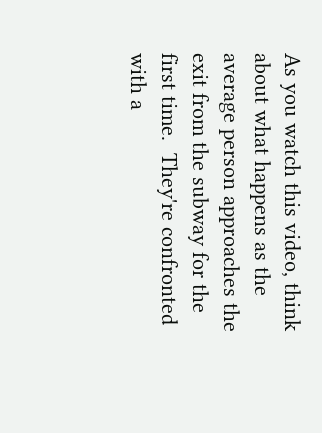As you watch this video, think about what happens as the average person approaches the exit from the subway for the first time.  They're confronted with a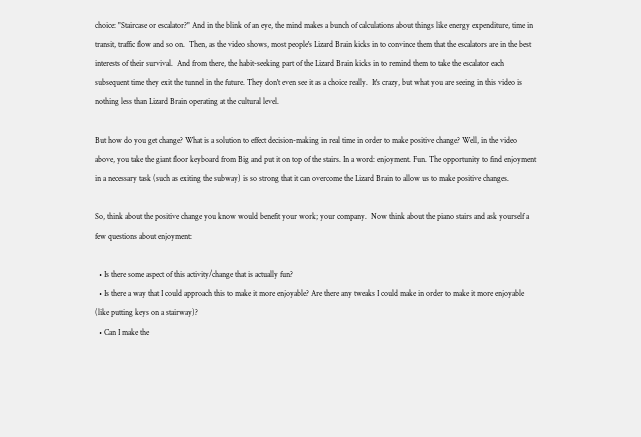choice: "Staircase or escalator?" And in the blink of an eye, the mind makes a bunch of calculations about things like energy expenditure, time in transit, traffic flow and so on.  Then, as the video shows, most people's Lizard Brain kicks in to convince them that the escalators are in the best interests of their survival.  And from there, the habit-seeking part of the Lizard Brain kicks in to remind them to take the escalator each subsequent time they exit the tunnel in the future. They don't even see it as a choice really.  It's crazy, but what you are seeing in this video is nothing less than Lizard Brain operating at the cultural level.

But how do you get change? What is a solution to effect decision-making in real time in order to make positive change? Well, in the video above, you take the giant floor keyboard from Big and put it on top of the stairs. In a word: enjoyment. Fun. The opportunity to find enjoyment in a necessary task (such as exiting the subway) is so strong that it can overcome the Lizard Brain to allow us to make positive changes.

So, think about the positive change you know would benefit your work; your company.  Now think about the piano stairs and ask yourself a few questions about enjoyment:

  • Is there some aspect of this activity/change that is actually fun?
  • Is there a way that I could approach this to make it more enjoyable? Are there any tweaks I could make in order to make it more enjoyable (like putting keys on a stairway)?
  • Can I make the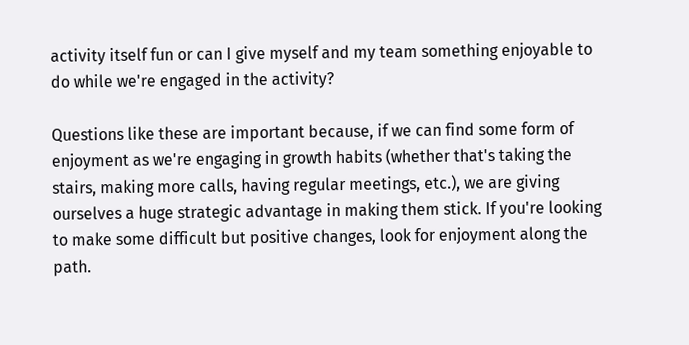activity itself fun or can I give myself and my team something enjoyable to do while we're engaged in the activity?

Questions like these are important because, if we can find some form of enjoyment as we're engaging in growth habits (whether that's taking the stairs, making more calls, having regular meetings, etc.), we are giving ourselves a huge strategic advantage in making them stick. If you're looking to make some difficult but positive changes, look for enjoyment along the path.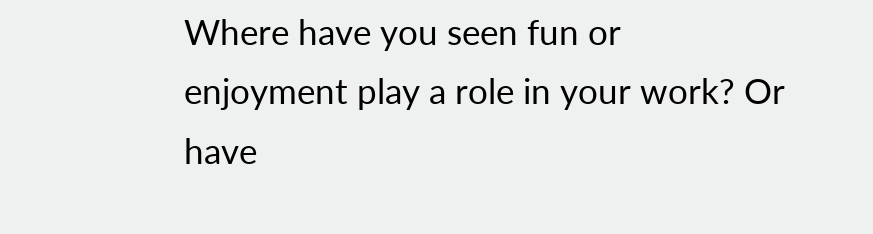Where have you seen fun or enjoyment play a role in your work? Or have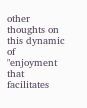other thoughts on this dynamic of "enjoyment that facilitates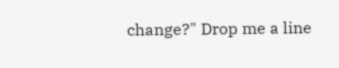change?" Drop me a line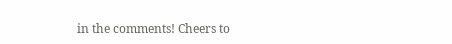in the comments! Cheers to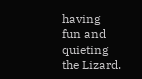having fun and quieting the Lizard.